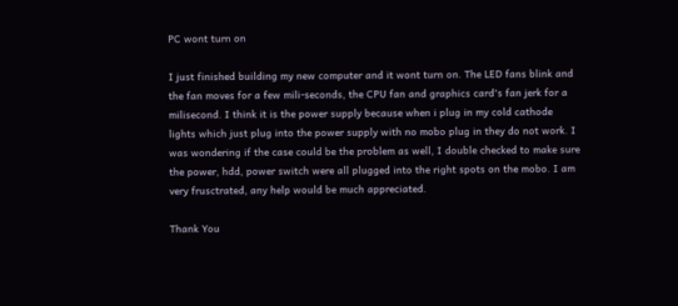PC wont turn on

I just finished building my new computer and it wont turn on. The LED fans blink and the fan moves for a few mili-seconds, the CPU fan and graphics card's fan jerk for a milisecond. I think it is the power supply because when i plug in my cold cathode lights which just plug into the power supply with no mobo plug in they do not work. I was wondering if the case could be the problem as well, I double checked to make sure the power, hdd, power switch were all plugged into the right spots on the mobo. I am very frusctrated, any help would be much appreciated.

Thank You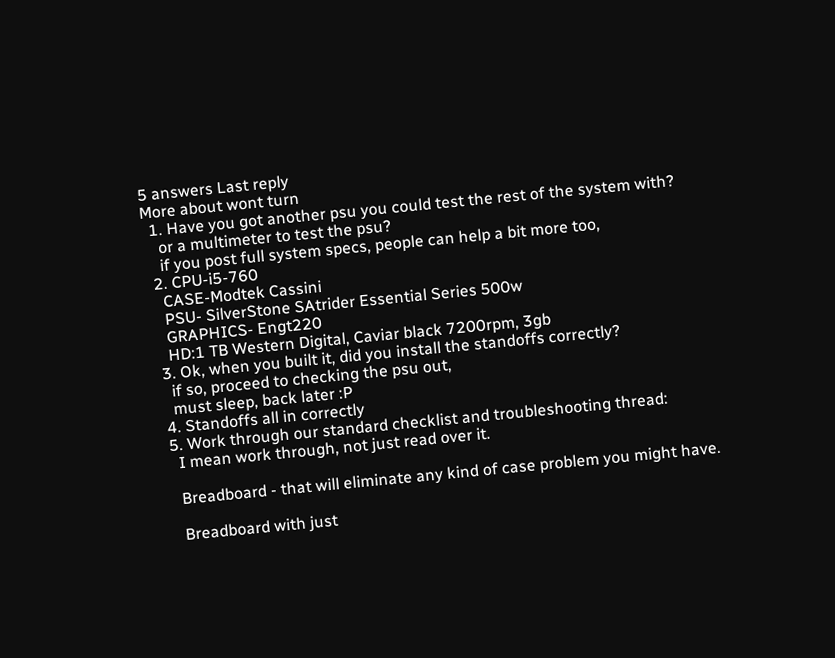5 answers Last reply
More about wont turn
  1. Have you got another psu you could test the rest of the system with?
    or a multimeter to test the psu?
    if you post full system specs, people can help a bit more too,
  2. CPU-i5-760
    CASE-Modtek Cassini
    PSU- SilverStone SAtrider Essential Series 500w
    GRAPHICS- Engt220
    HD:1 TB Western Digital, Caviar black 7200rpm, 3gb
  3. Ok, when you built it, did you install the standoffs correctly?
    if so, proceed to checking the psu out,
    must sleep, back later :P
  4. Standoffs all in correctly
  5. Work through our standard checklist and troubleshooting thread:
    I mean work through, not just read over it.

    Breadboard - that will eliminate any kind of case problem you might have.

    Breadboard with just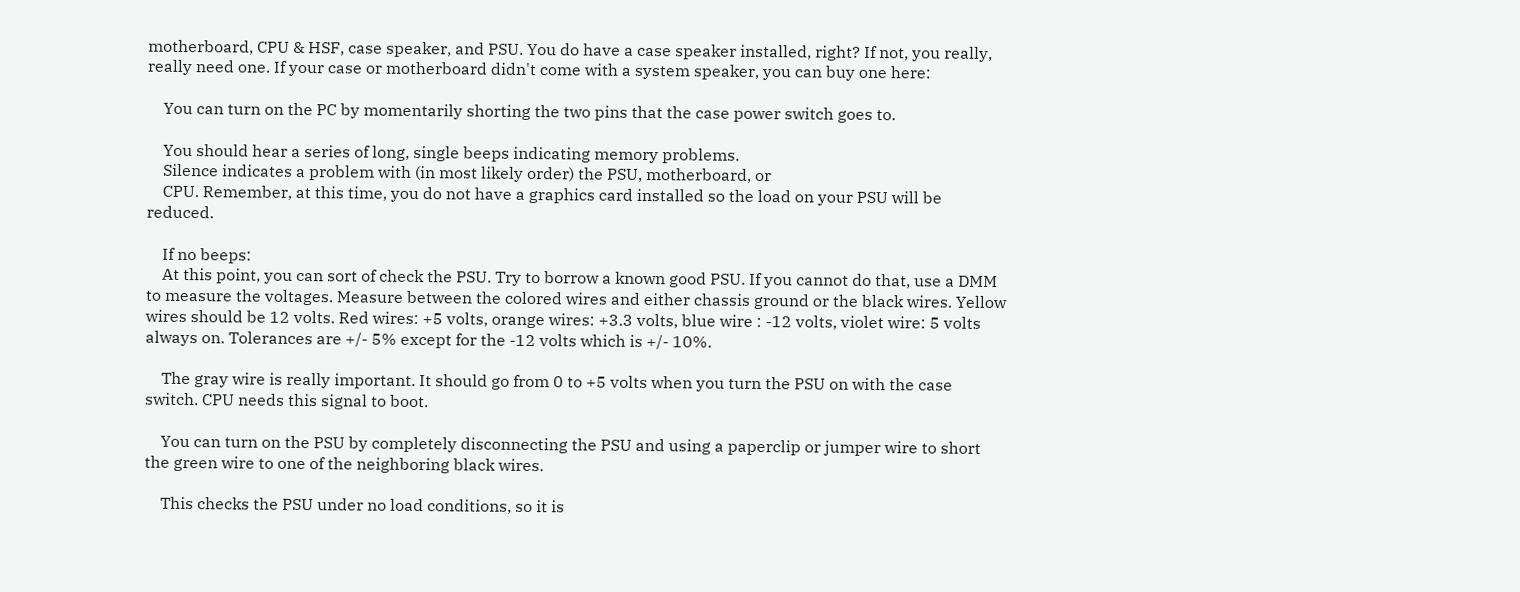motherboard, CPU & HSF, case speaker, and PSU. You do have a case speaker installed, right? If not, you really, really need one. If your case or motherboard didn't come with a system speaker, you can buy one here:

    You can turn on the PC by momentarily shorting the two pins that the case power switch goes to.

    You should hear a series of long, single beeps indicating memory problems.
    Silence indicates a problem with (in most likely order) the PSU, motherboard, or
    CPU. Remember, at this time, you do not have a graphics card installed so the load on your PSU will be reduced.

    If no beeps:
    At this point, you can sort of check the PSU. Try to borrow a known good PSU. If you cannot do that, use a DMM to measure the voltages. Measure between the colored wires and either chassis ground or the black wires. Yellow wires should be 12 volts. Red wires: +5 volts, orange wires: +3.3 volts, blue wire : -12 volts, violet wire: 5 volts always on. Tolerances are +/- 5% except for the -12 volts which is +/- 10%.

    The gray wire is really important. It should go from 0 to +5 volts when you turn the PSU on with the case switch. CPU needs this signal to boot.

    You can turn on the PSU by completely disconnecting the PSU and using a paperclip or jumper wire to short the green wire to one of the neighboring black wires.

    This checks the PSU under no load conditions, so it is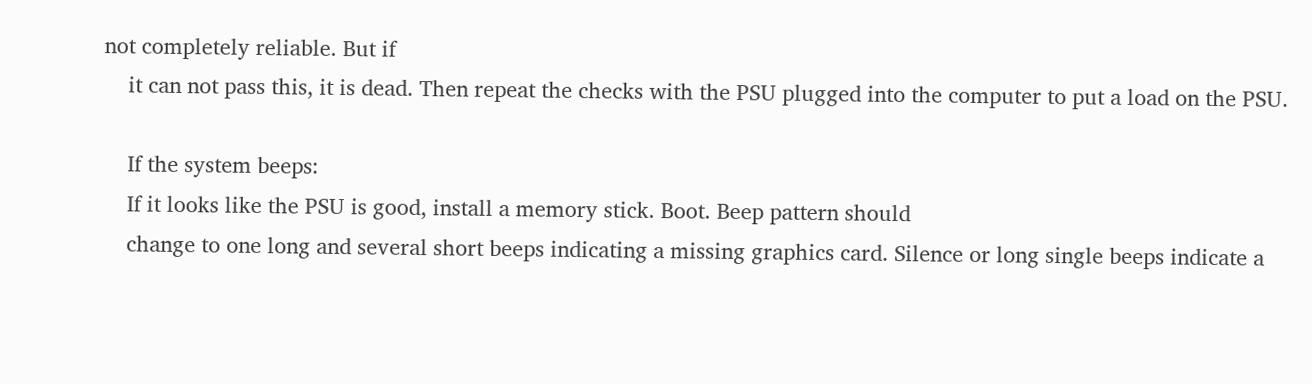not completely reliable. But if
    it can not pass this, it is dead. Then repeat the checks with the PSU plugged into the computer to put a load on the PSU.

    If the system beeps:
    If it looks like the PSU is good, install a memory stick. Boot. Beep pattern should
    change to one long and several short beeps indicating a missing graphics card. Silence or long single beeps indicate a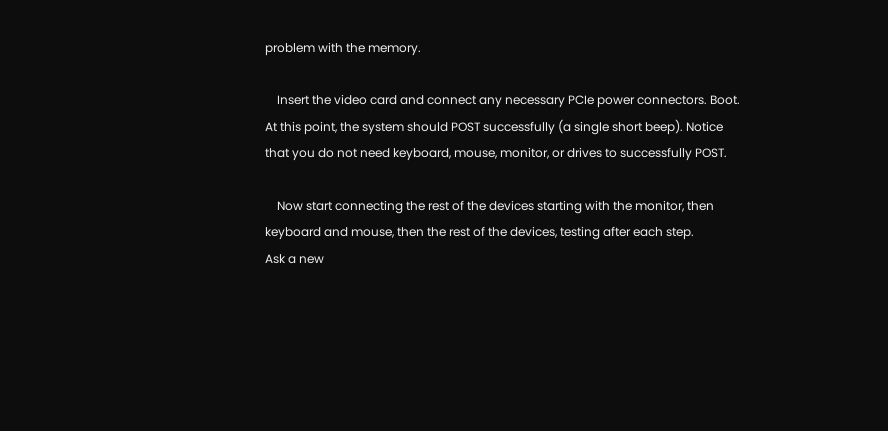problem with the memory.

    Insert the video card and connect any necessary PCIe power connectors. Boot. At this point, the system should POST successfully (a single short beep). Notice that you do not need keyboard, mouse, monitor, or drives to successfully POST.

    Now start connecting the rest of the devices starting with the monitor, then keyboard and mouse, then the rest of the devices, testing after each step.
Ask a new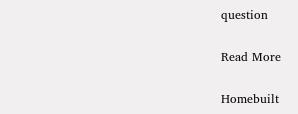question

Read More

Homebuilt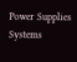Power Supplies Systems